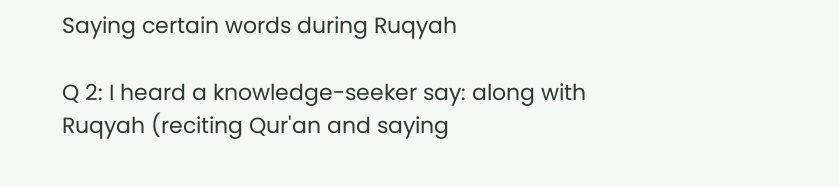Saying certain words during Ruqyah

Q 2: I heard a knowledge-seeker say: along with Ruqyah (reciting Qur'an and saying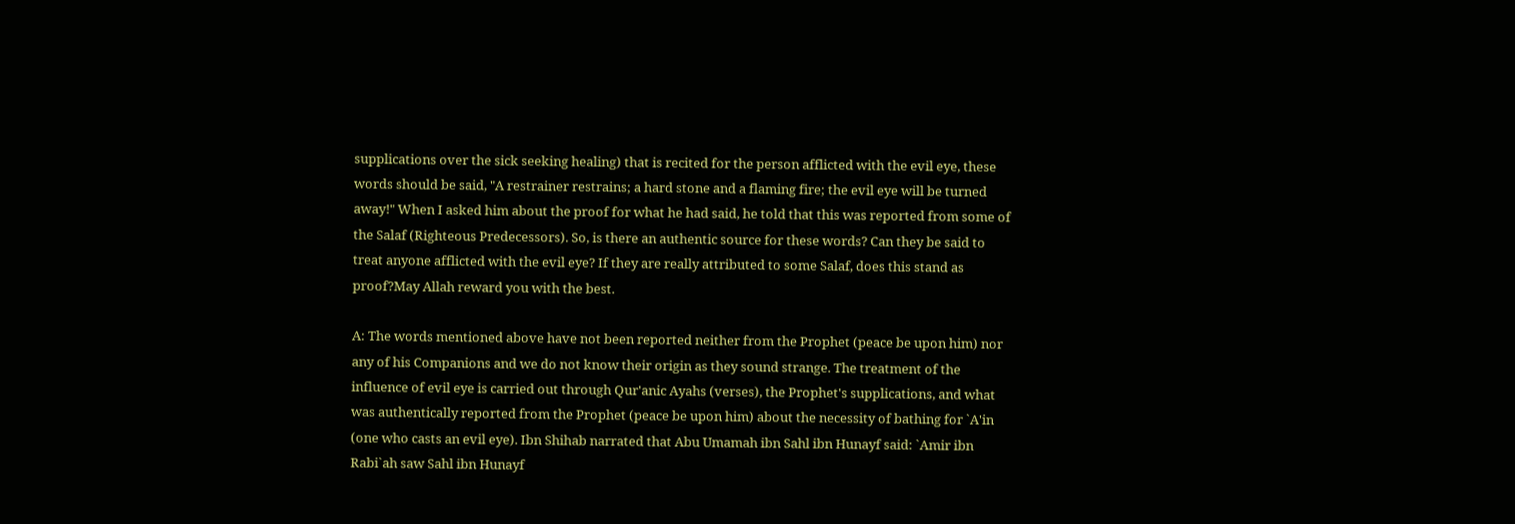supplications over the sick seeking healing) that is recited for the person afflicted with the evil eye, these words should be said, "A restrainer restrains; a hard stone and a flaming fire; the evil eye will be turned away!" When I asked him about the proof for what he had said, he told that this was reported from some of the Salaf (Righteous Predecessors). So, is there an authentic source for these words? Can they be said to treat anyone afflicted with the evil eye? If they are really attributed to some Salaf, does this stand as proof?May Allah reward you with the best.

A: The words mentioned above have not been reported neither from the Prophet (peace be upon him) nor any of his Companions and we do not know their origin as they sound strange. The treatment of the influence of evil eye is carried out through Qur'anic Ayahs (verses), the Prophet's supplications, and what was authentically reported from the Prophet (peace be upon him) about the necessity of bathing for `A'in (one who casts an evil eye). Ibn Shihab narrated that Abu Umamah ibn Sahl ibn Hunayf said: `Amir ibn Rabi`ah saw Sahl ibn Hunayf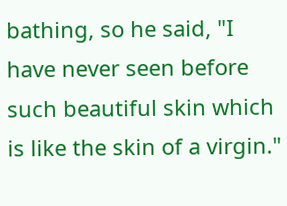bathing, so he said, "I have never seen before such beautiful skin which is like the skin of a virgin."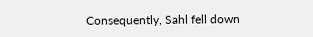Consequently, Sahl fell down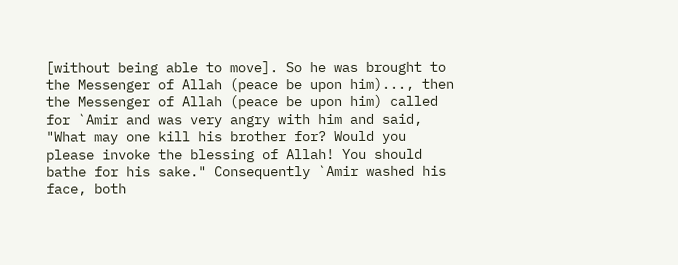[without being able to move]. So he was brought to the Messenger of Allah (peace be upon him)..., then the Messenger of Allah (peace be upon him) called for `Amir and was very angry with him and said, "What may one kill his brother for? Would you please invoke the blessing of Allah! You should bathe for his sake." Consequently `Amir washed his face, both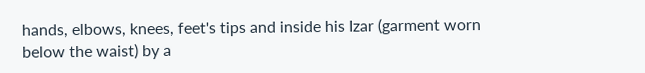hands, elbows, knees, feet's tips and inside his Izar (garment worn below the waist) by a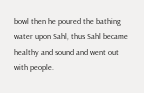bowl then he poured the bathing water upon Sahl, thus Sahl became healthy and sound and went out with people.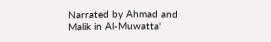Narrated by Ahmad and Malik in Al-Muwatta'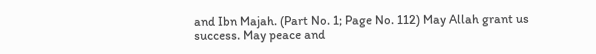and Ibn Majah. (Part No. 1; Page No. 112) May Allah grant us success. May peace and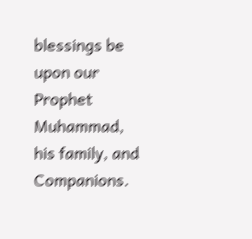blessings be upon our Prophet Muhammad, his family, and Companions.